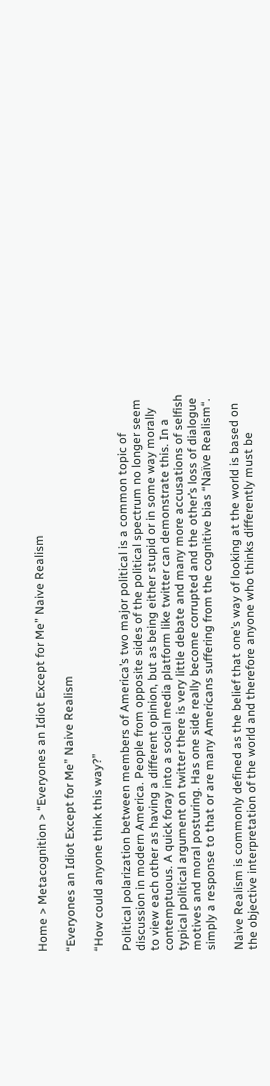Home > Metacognition > “Everyones an Idiot Except for Me” Naive Realism

“Everyones an Idiot Except for Me” Naive Realism

“How could anyone think this way?”

Political polarization between members of America’s two major political is a common topic of discussion in modern America. People from opposite sides of the political spectrum no longer seem to view each other as having a different opinion, but as being either stupid or in some way morally contemptuous. A quick foray into a social media platform like twitter can demonstrate this. In a typical political argument on twitter there is very little debate and many more accusations of selfish motives and moral posturing. Has one side really become corrupted and the other’s loss of dialogue simply a response to that or are many Americans suffering from the cognitive bias “Naïve Realism“.

Naive Realism is commonly defined as the belief that one’s way of looking at the world is based on the objective interpretation of the world and therefore anyone who thinks differently must be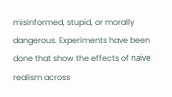misinformed, stupid, or morally dangerous. Experiments have been done that show the effects of naïve realism across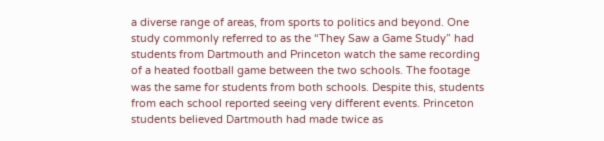a diverse range of areas, from sports to politics and beyond. One study commonly referred to as the “They Saw a Game Study” had students from Dartmouth and Princeton watch the same recording of a heated football game between the two schools. The footage was the same for students from both schools. Despite this, students from each school reported seeing very different events. Princeton students believed Dartmouth had made twice as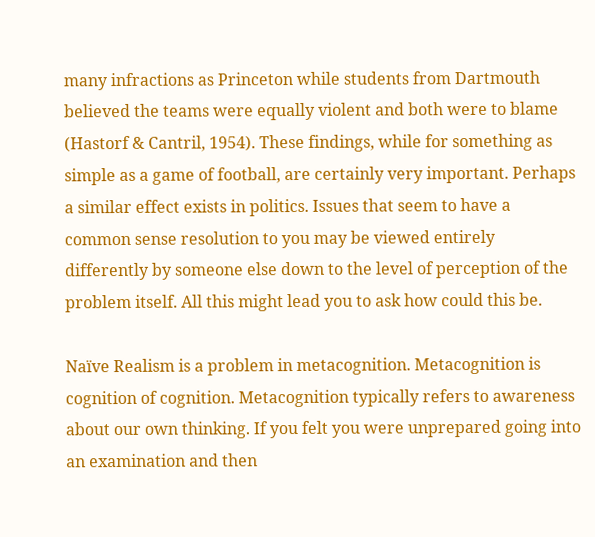many infractions as Princeton while students from Dartmouth believed the teams were equally violent and both were to blame (Hastorf & Cantril, 1954). These findings, while for something as simple as a game of football, are certainly very important. Perhaps a similar effect exists in politics. Issues that seem to have a common sense resolution to you may be viewed entirely differently by someone else down to the level of perception of the problem itself. All this might lead you to ask how could this be.

Naïve Realism is a problem in metacognition. Metacognition is cognition of cognition. Metacognition typically refers to awareness about our own thinking. If you felt you were unprepared going into an examination and then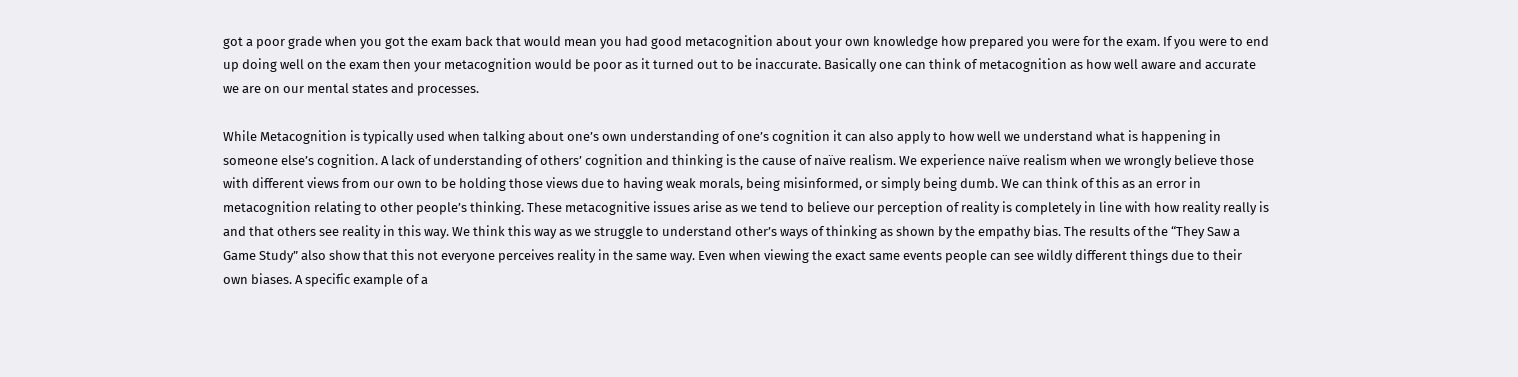got a poor grade when you got the exam back that would mean you had good metacognition about your own knowledge how prepared you were for the exam. If you were to end up doing well on the exam then your metacognition would be poor as it turned out to be inaccurate. Basically one can think of metacognition as how well aware and accurate we are on our mental states and processes.

While Metacognition is typically used when talking about one’s own understanding of one’s cognition it can also apply to how well we understand what is happening in someone else’s cognition. A lack of understanding of others’ cognition and thinking is the cause of naïve realism. We experience naïve realism when we wrongly believe those with different views from our own to be holding those views due to having weak morals, being misinformed, or simply being dumb. We can think of this as an error in metacognition relating to other people’s thinking. These metacognitive issues arise as we tend to believe our perception of reality is completely in line with how reality really is and that others see reality in this way. We think this way as we struggle to understand other’s ways of thinking as shown by the empathy bias. The results of the “They Saw a Game Study” also show that this not everyone perceives reality in the same way. Even when viewing the exact same events people can see wildly different things due to their own biases. A specific example of a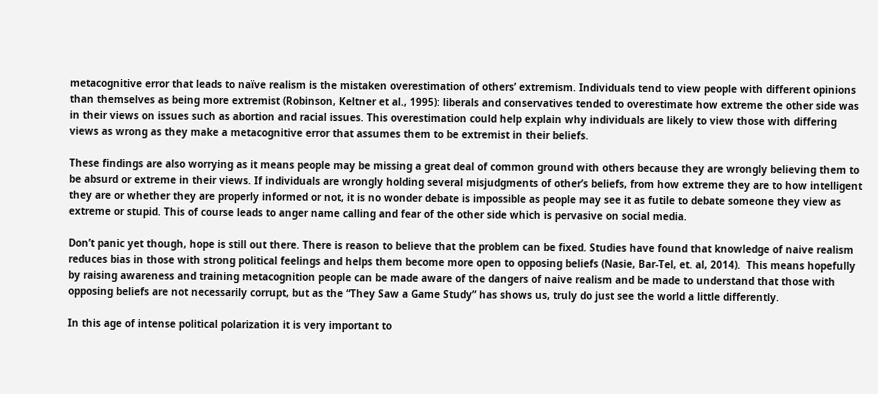metacognitive error that leads to naïve realism is the mistaken overestimation of others’ extremism. Individuals tend to view people with different opinions than themselves as being more extremist (Robinson, Keltner et al., 1995): liberals and conservatives tended to overestimate how extreme the other side was in their views on issues such as abortion and racial issues. This overestimation could help explain why individuals are likely to view those with differing views as wrong as they make a metacognitive error that assumes them to be extremist in their beliefs.

These findings are also worrying as it means people may be missing a great deal of common ground with others because they are wrongly believing them to be absurd or extreme in their views. If individuals are wrongly holding several misjudgments of other’s beliefs, from how extreme they are to how intelligent they are or whether they are properly informed or not, it is no wonder debate is impossible as people may see it as futile to debate someone they view as extreme or stupid. This of course leads to anger name calling and fear of the other side which is pervasive on social media.

Don’t panic yet though, hope is still out there. There is reason to believe that the problem can be fixed. Studies have found that knowledge of naive realism reduces bias in those with strong political feelings and helps them become more open to opposing beliefs (Nasie, Bar-Tel, et. al, 2014).  This means hopefully by raising awareness and training metacognition people can be made aware of the dangers of naive realism and be made to understand that those with opposing beliefs are not necessarily corrupt, but as the “They Saw a Game Study” has shows us, truly do just see the world a little differently.

In this age of intense political polarization it is very important to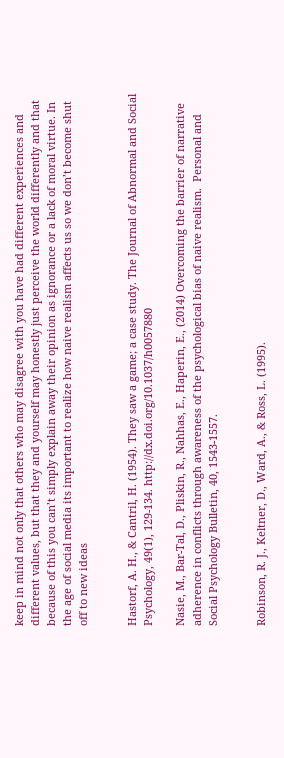keep in mind not only that others who may disagree with you have had different experiences and different values, but that they and yourself may honestly just perceive the world differently and that because of this you can’t simply explain away their opinion as ignorance or a lack of moral virtue. In the age of social media its important to realize how naive realism affects us so we don’t become shut off to new ideas


Hastorf, A. H., & Cantril, H. (1954). They saw a game; a case study. The Journal of Abnormal and Social Psychology, 49(1), 129-134. http://dx.doi.org/10.1037/h0057880

Nasie, M., Bar-Tal, D., Pliskin, R., Nahhas, E., Haperin, E., (2014) Overcoming the barrier of narrative adherence in conflicts through awareness of the psychological bias of naive realism.  Personal and Social Psychology Bulletin, 40, 1543-1557.


Robinson, R. J., Keltner, D., Ward, A., & Ross, L. (1995).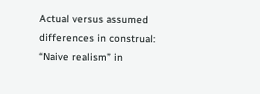Actual versus assumed differences in construal: “Naive realism” in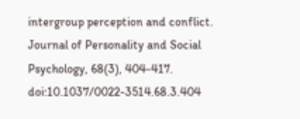intergroup perception and conflict. Journal of Personality and Social Psychology, 68(3), 404-417. doi:10.1037/0022-3514.68.3.404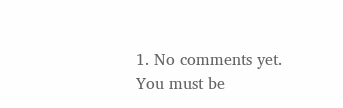1. No comments yet.
You must be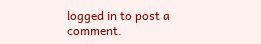logged in to post a comment.